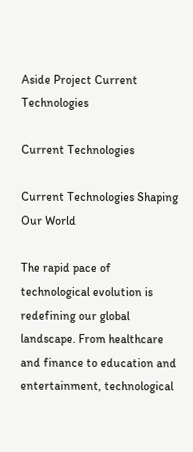Aside Project Current Technologies

Current Technologies

Current Technologies Shaping Our World

The rapid pace of technological evolution is redefining our global landscape. From healthcare and finance to education and entertainment, technological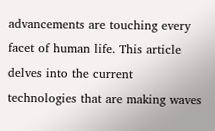advancements are touching every facet of human life. This article delves into the current technologies that are making waves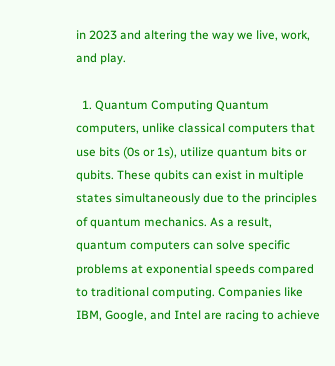in 2023 and altering the way we live, work, and play.

  1. Quantum Computing Quantum computers, unlike classical computers that use bits (0s or 1s), utilize quantum bits or qubits. These qubits can exist in multiple states simultaneously due to the principles of quantum mechanics. As a result, quantum computers can solve specific problems at exponential speeds compared to traditional computing. Companies like IBM, Google, and Intel are racing to achieve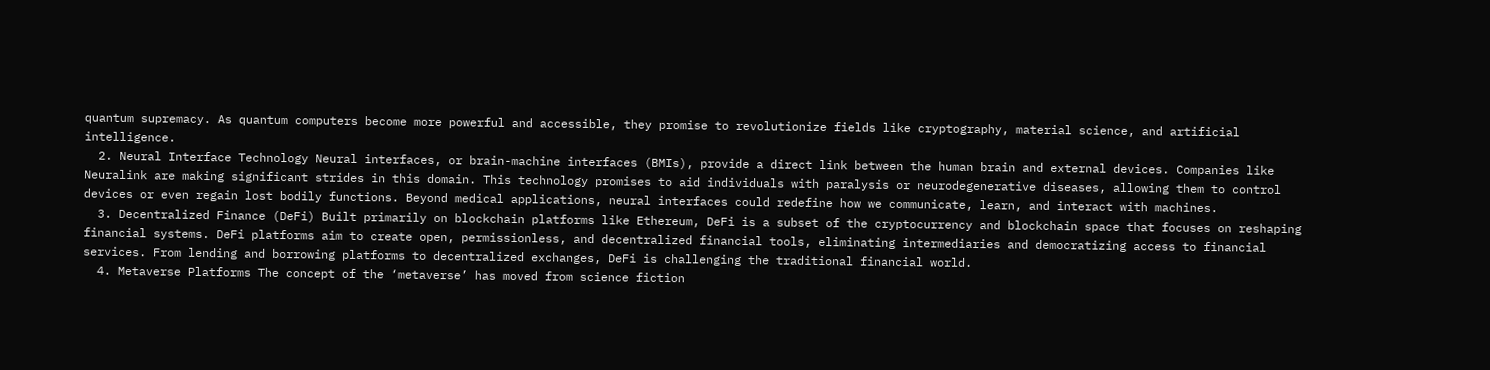quantum supremacy. As quantum computers become more powerful and accessible, they promise to revolutionize fields like cryptography, material science, and artificial intelligence.
  2. Neural Interface Technology Neural interfaces, or brain-machine interfaces (BMIs), provide a direct link between the human brain and external devices. Companies like Neuralink are making significant strides in this domain. This technology promises to aid individuals with paralysis or neurodegenerative diseases, allowing them to control devices or even regain lost bodily functions. Beyond medical applications, neural interfaces could redefine how we communicate, learn, and interact with machines.
  3. Decentralized Finance (DeFi) Built primarily on blockchain platforms like Ethereum, DeFi is a subset of the cryptocurrency and blockchain space that focuses on reshaping financial systems. DeFi platforms aim to create open, permissionless, and decentralized financial tools, eliminating intermediaries and democratizing access to financial services. From lending and borrowing platforms to decentralized exchanges, DeFi is challenging the traditional financial world.
  4. Metaverse Platforms The concept of the ‘metaverse’ has moved from science fiction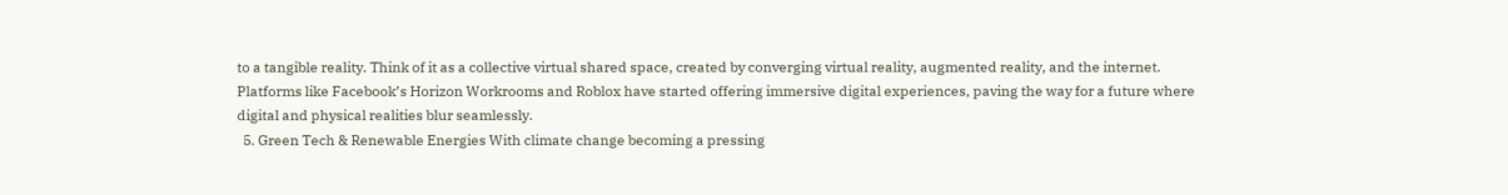to a tangible reality. Think of it as a collective virtual shared space, created by converging virtual reality, augmented reality, and the internet. Platforms like Facebook’s Horizon Workrooms and Roblox have started offering immersive digital experiences, paving the way for a future where digital and physical realities blur seamlessly.
  5. Green Tech & Renewable Energies With climate change becoming a pressing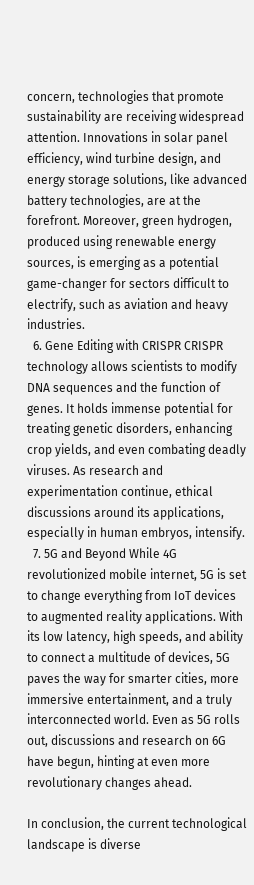concern, technologies that promote sustainability are receiving widespread attention. Innovations in solar panel efficiency, wind turbine design, and energy storage solutions, like advanced battery technologies, are at the forefront. Moreover, green hydrogen, produced using renewable energy sources, is emerging as a potential game-changer for sectors difficult to electrify, such as aviation and heavy industries.
  6. Gene Editing with CRISPR CRISPR technology allows scientists to modify DNA sequences and the function of genes. It holds immense potential for treating genetic disorders, enhancing crop yields, and even combating deadly viruses. As research and experimentation continue, ethical discussions around its applications, especially in human embryos, intensify.
  7. 5G and Beyond While 4G revolutionized mobile internet, 5G is set to change everything from IoT devices to augmented reality applications. With its low latency, high speeds, and ability to connect a multitude of devices, 5G paves the way for smarter cities, more immersive entertainment, and a truly interconnected world. Even as 5G rolls out, discussions and research on 6G have begun, hinting at even more revolutionary changes ahead.

In conclusion, the current technological landscape is diverse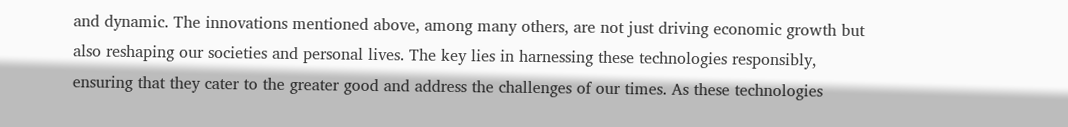and dynamic. The innovations mentioned above, among many others, are not just driving economic growth but also reshaping our societies and personal lives. The key lies in harnessing these technologies responsibly, ensuring that they cater to the greater good and address the challenges of our times. As these technologies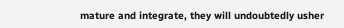mature and integrate, they will undoubtedly usher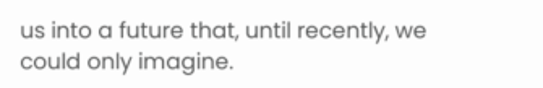us into a future that, until recently, we could only imagine.